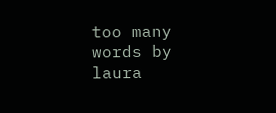too many words by laura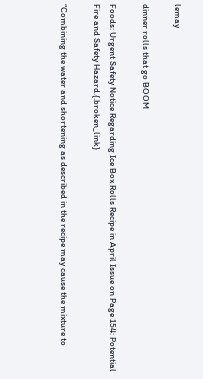lemay

dinner rolls that go BOOM

Foods: Urgent Safety Notice Regarding Ice Box Rolls Recipe in April Issue on Page 154: Potential Fire and Safety Hazard.{.broken_link}

“Combining the water and shortening as described in the recipe may cause the mixture to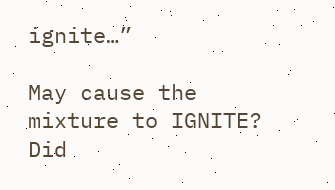ignite…”

May cause the mixture to IGNITE? Did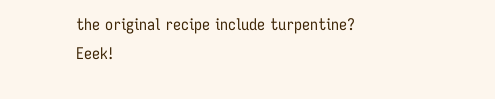the original recipe include turpentine? Eeek!